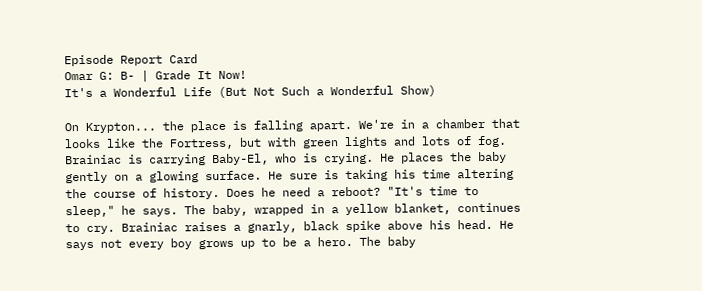Episode Report Card
Omar G: B- | Grade It Now!
It's a Wonderful Life (But Not Such a Wonderful Show)

On Krypton... the place is falling apart. We're in a chamber that looks like the Fortress, but with green lights and lots of fog. Brainiac is carrying Baby-El, who is crying. He places the baby gently on a glowing surface. He sure is taking his time altering the course of history. Does he need a reboot? "It's time to sleep," he says. The baby, wrapped in a yellow blanket, continues to cry. Brainiac raises a gnarly, black spike above his head. He says not every boy grows up to be a hero. The baby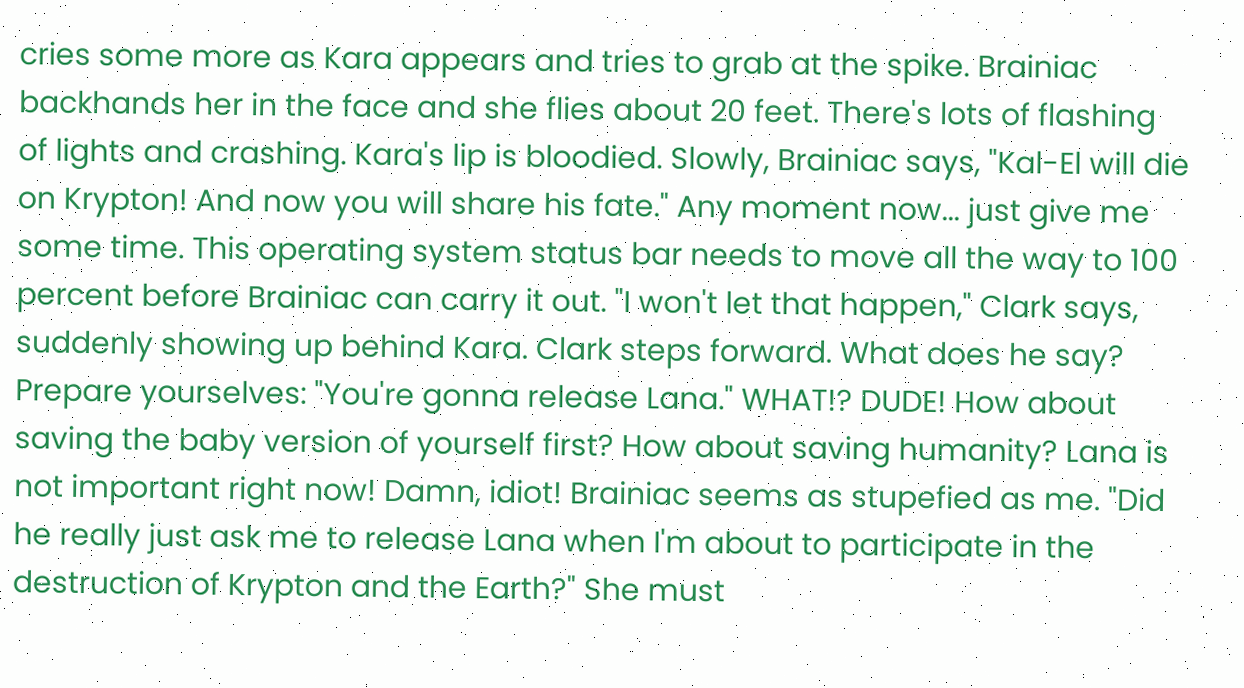cries some more as Kara appears and tries to grab at the spike. Brainiac backhands her in the face and she flies about 20 feet. There's lots of flashing of lights and crashing. Kara's lip is bloodied. Slowly, Brainiac says, "Kal-El will die on Krypton! And now you will share his fate." Any moment now... just give me some time. This operating system status bar needs to move all the way to 100 percent before Brainiac can carry it out. "I won't let that happen," Clark says, suddenly showing up behind Kara. Clark steps forward. What does he say? Prepare yourselves: "You're gonna release Lana." WHAT!? DUDE! How about saving the baby version of yourself first? How about saving humanity? Lana is not important right now! Damn, idiot! Brainiac seems as stupefied as me. "Did he really just ask me to release Lana when I'm about to participate in the destruction of Krypton and the Earth?" She must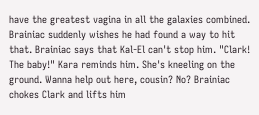have the greatest vagina in all the galaxies combined. Brainiac suddenly wishes he had found a way to hit that. Brainiac says that Kal-El can't stop him. "Clark! The baby!" Kara reminds him. She's kneeling on the ground. Wanna help out here, cousin? No? Brainiac chokes Clark and lifts him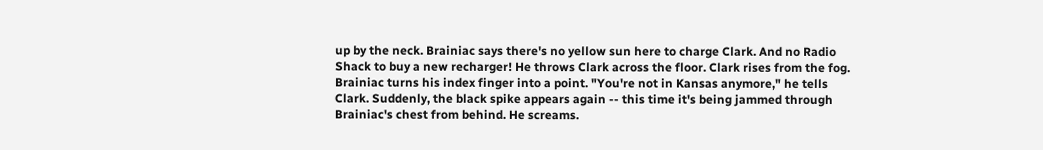up by the neck. Brainiac says there's no yellow sun here to charge Clark. And no Radio Shack to buy a new recharger! He throws Clark across the floor. Clark rises from the fog. Brainiac turns his index finger into a point. "You're not in Kansas anymore," he tells Clark. Suddenly, the black spike appears again -- this time it's being jammed through Brainiac's chest from behind. He screams.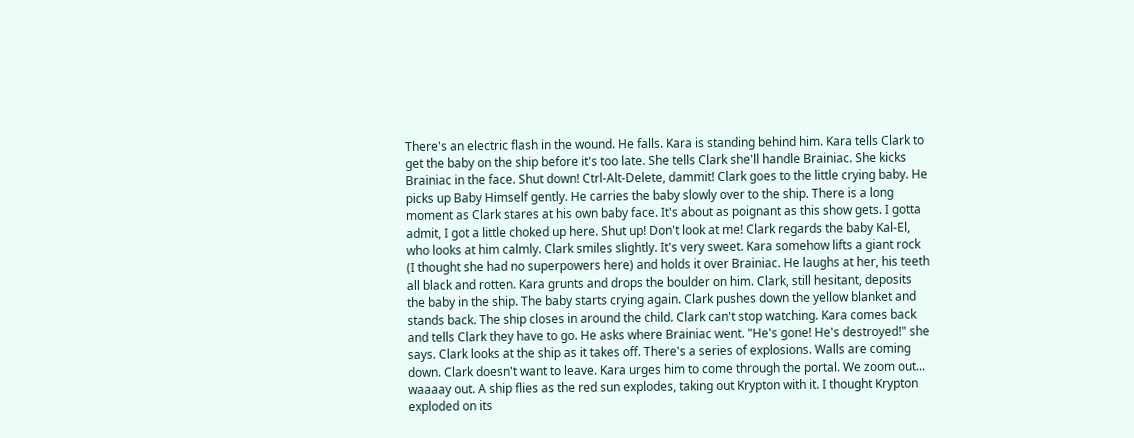There's an electric flash in the wound. He falls. Kara is standing behind him. Kara tells Clark to get the baby on the ship before it's too late. She tells Clark she'll handle Brainiac. She kicks Brainiac in the face. Shut down! Ctrl-Alt-Delete, dammit! Clark goes to the little crying baby. He picks up Baby Himself gently. He carries the baby slowly over to the ship. There is a long moment as Clark stares at his own baby face. It's about as poignant as this show gets. I gotta admit, I got a little choked up here. Shut up! Don't look at me! Clark regards the baby Kal-El, who looks at him calmly. Clark smiles slightly. It's very sweet. Kara somehow lifts a giant rock (I thought she had no superpowers here) and holds it over Brainiac. He laughs at her, his teeth all black and rotten. Kara grunts and drops the boulder on him. Clark, still hesitant, deposits the baby in the ship. The baby starts crying again. Clark pushes down the yellow blanket and stands back. The ship closes in around the child. Clark can't stop watching. Kara comes back and tells Clark they have to go. He asks where Brainiac went. "He's gone! He's destroyed!" she says. Clark looks at the ship as it takes off. There's a series of explosions. Walls are coming down. Clark doesn't want to leave. Kara urges him to come through the portal. We zoom out... waaaay out. A ship flies as the red sun explodes, taking out Krypton with it. I thought Krypton exploded on its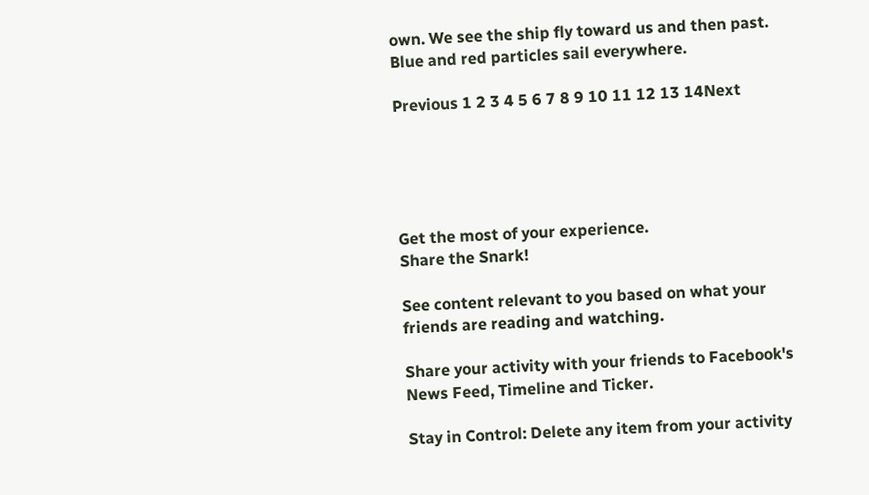own. We see the ship fly toward us and then past. Blue and red particles sail everywhere.

Previous 1 2 3 4 5 6 7 8 9 10 11 12 13 14Next





Get the most of your experience.
Share the Snark!

See content relevant to you based on what your friends are reading and watching.

Share your activity with your friends to Facebook's News Feed, Timeline and Ticker.

Stay in Control: Delete any item from your activity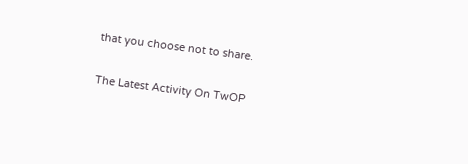that you choose not to share.

The Latest Activity On TwOP